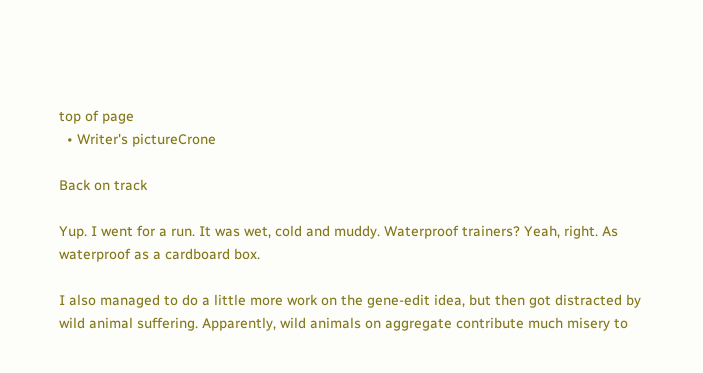top of page
  • Writer's pictureCrone

Back on track

Yup. I went for a run. It was wet, cold and muddy. Waterproof trainers? Yeah, right. As waterproof as a cardboard box.

I also managed to do a little more work on the gene-edit idea, but then got distracted by wild animal suffering. Apparently, wild animals on aggregate contribute much misery to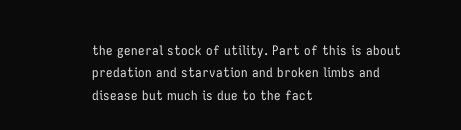the general stock of utility. Part of this is about predation and starvation and broken limbs and disease but much is due to the fact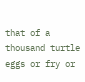that of a thousand turtle eggs or fry or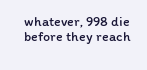whatever, 998 die before they reach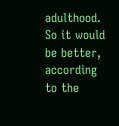adulthood. So it would be better, according to the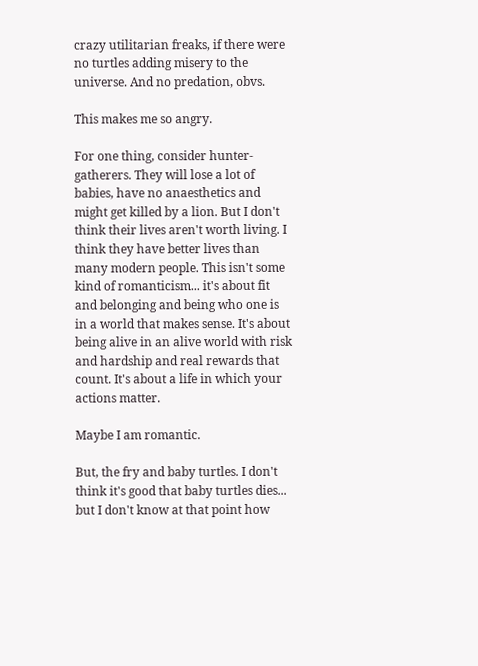crazy utilitarian freaks, if there were no turtles adding misery to the universe. And no predation, obvs.

This makes me so angry.

For one thing, consider hunter-gatherers. They will lose a lot of babies, have no anaesthetics and might get killed by a lion. But I don't think their lives aren't worth living. I think they have better lives than many modern people. This isn't some kind of romanticism... it's about fit and belonging and being who one is in a world that makes sense. It's about being alive in an alive world with risk and hardship and real rewards that count. It's about a life in which your actions matter.

Maybe I am romantic.

But, the fry and baby turtles. I don't think it's good that baby turtles dies... but I don't know at that point how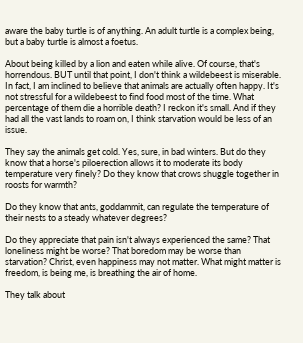aware the baby turtle is of anything. An adult turtle is a complex being, but a baby turtle is almost a foetus.

About being killed by a lion and eaten while alive. Of course, that's horrendous. BUT until that point, I don't think a wildebeest is miserable. In fact, I am inclined to believe that animals are actually often happy. It's not stressful for a wildebeest to find food most of the time. What percentage of them die a horrible death? I reckon it's small. And if they had all the vast lands to roam on, I think starvation would be less of an issue.

They say the animals get cold. Yes, sure, in bad winters. But do they know that a horse's piloerection allows it to moderate its body temperature very finely? Do they know that crows shuggle together in roosts for warmth?

Do they know that ants, goddammit, can regulate the temperature of their nests to a steady whatever degrees?

Do they appreciate that pain isn't always experienced the same? That loneliness might be worse? That boredom may be worse than starvation? Christ, even happiness may not matter. What might matter is freedom, is being me, is breathing the air of home.

They talk about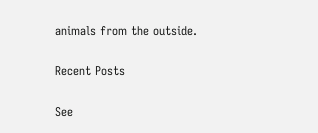animals from the outside.

Recent Posts

See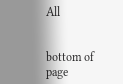All


bottom of page